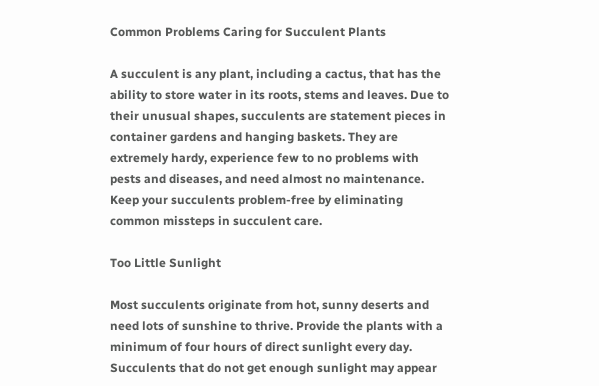Common Problems Caring for Succulent Plants

A succulent is any plant, including a cactus, that has the ability to store water in its roots, stems and leaves. Due to their unusual shapes, succulents are statement pieces in container gardens and hanging baskets. They are extremely hardy, experience few to no problems with pests and diseases, and need almost no maintenance. Keep your succulents problem-free by eliminating common missteps in succulent care.

Too Little Sunlight

Most succulents originate from hot, sunny deserts and need lots of sunshine to thrive. Provide the plants with a minimum of four hours of direct sunlight every day. Succulents that do not get enough sunlight may appear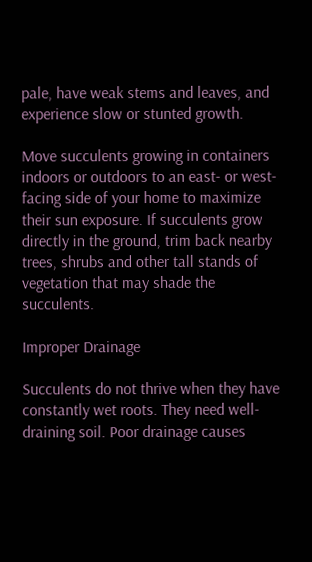pale, have weak stems and leaves, and experience slow or stunted growth.

Move succulents growing in containers indoors or outdoors to an east- or west-facing side of your home to maximize their sun exposure. If succulents grow directly in the ground, trim back nearby trees, shrubs and other tall stands of vegetation that may shade the succulents.

Improper Drainage

Succulents do not thrive when they have constantly wet roots. They need well-draining soil. Poor drainage causes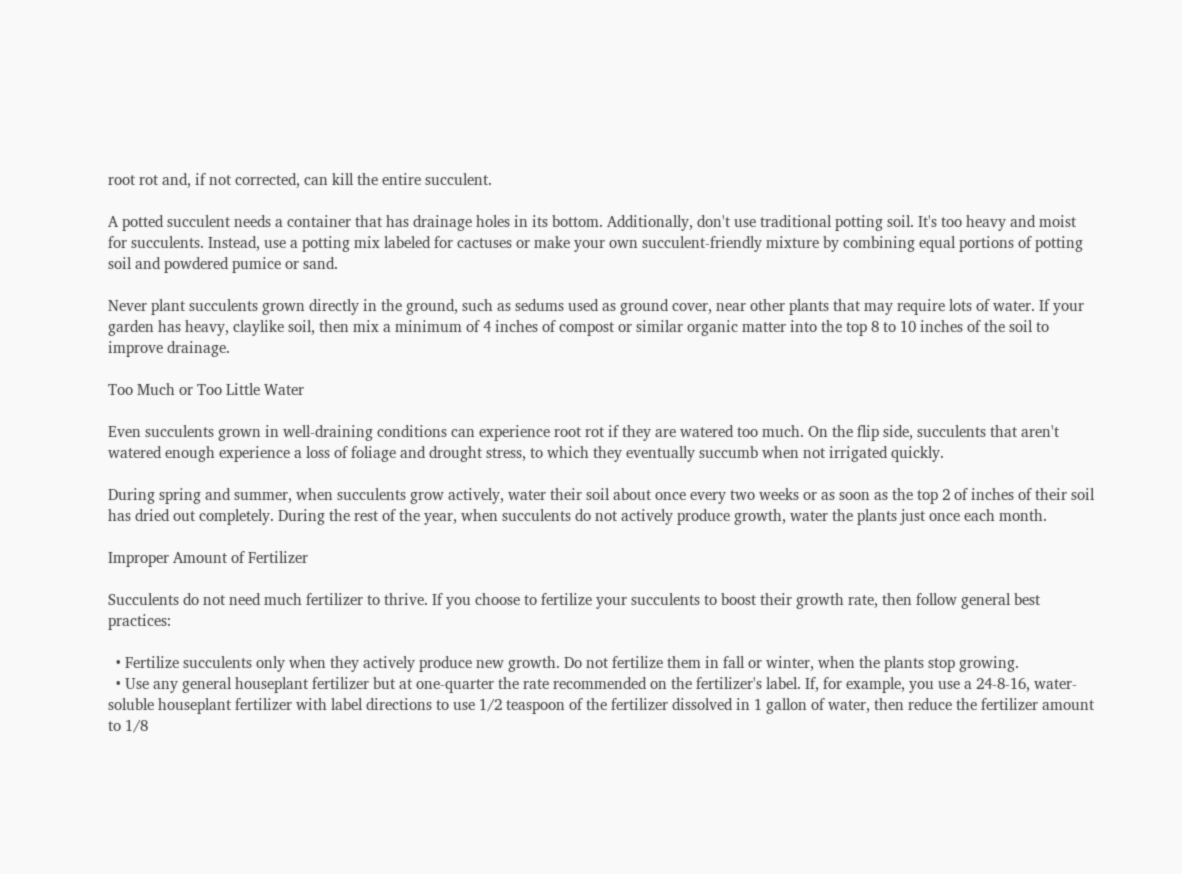root rot and, if not corrected, can kill the entire succulent.

A potted succulent needs a container that has drainage holes in its bottom. Additionally, don't use traditional potting soil. It's too heavy and moist for succulents. Instead, use a potting mix labeled for cactuses or make your own succulent-friendly mixture by combining equal portions of potting soil and powdered pumice or sand.

Never plant succulents grown directly in the ground, such as sedums used as ground cover, near other plants that may require lots of water. If your garden has heavy, claylike soil, then mix a minimum of 4 inches of compost or similar organic matter into the top 8 to 10 inches of the soil to improve drainage.

Too Much or Too Little Water

Even succulents grown in well-draining conditions can experience root rot if they are watered too much. On the flip side, succulents that aren't watered enough experience a loss of foliage and drought stress, to which they eventually succumb when not irrigated quickly.

During spring and summer, when succulents grow actively, water their soil about once every two weeks or as soon as the top 2 of inches of their soil has dried out completely. During the rest of the year, when succulents do not actively produce growth, water the plants just once each month.

Improper Amount of Fertilizer

Succulents do not need much fertilizer to thrive. If you choose to fertilize your succulents to boost their growth rate, then follow general best practices:

  • Fertilize succulents only when they actively produce new growth. Do not fertilize them in fall or winter, when the plants stop growing.
  • Use any general houseplant fertilizer but at one-quarter the rate recommended on the fertilizer's label. If, for example, you use a 24-8-16, water-soluble houseplant fertilizer with label directions to use 1/2 teaspoon of the fertilizer dissolved in 1 gallon of water, then reduce the fertilizer amount to 1/8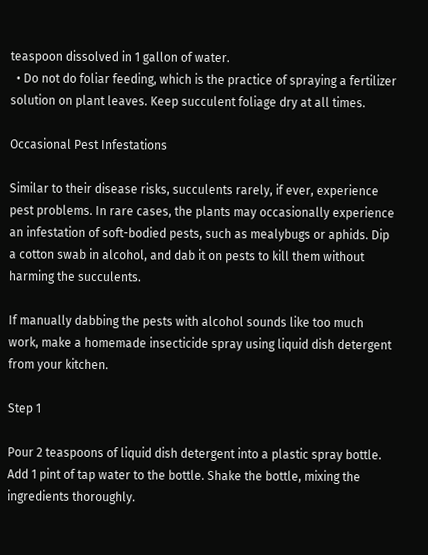teaspoon dissolved in 1 gallon of water.
  • Do not do foliar feeding, which is the practice of spraying a fertilizer solution on plant leaves. Keep succulent foliage dry at all times.

Occasional Pest Infestations

Similar to their disease risks, succulents rarely, if ever, experience pest problems. In rare cases, the plants may occasionally experience an infestation of soft-bodied pests, such as mealybugs or aphids. Dip a cotton swab in alcohol, and dab it on pests to kill them without harming the succulents.

If manually dabbing the pests with alcohol sounds like too much work, make a homemade insecticide spray using liquid dish detergent from your kitchen.

Step 1

Pour 2 teaspoons of liquid dish detergent into a plastic spray bottle. Add 1 pint of tap water to the bottle. Shake the bottle, mixing the ingredients thoroughly.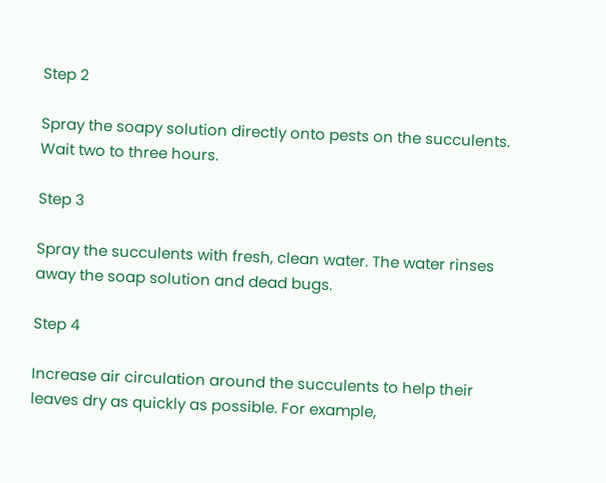Step 2

Spray the soapy solution directly onto pests on the succulents. Wait two to three hours.

Step 3

Spray the succulents with fresh, clean water. The water rinses away the soap solution and dead bugs.

Step 4

Increase air circulation around the succulents to help their leaves dry as quickly as possible. For example,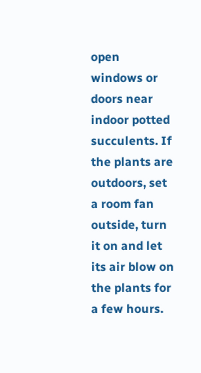open windows or doors near indoor potted succulents. If the plants are outdoors, set a room fan outside, turn it on and let its air blow on the plants for a few hours.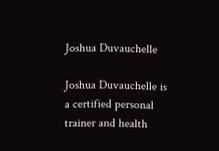Joshua Duvauchelle

Joshua Duvauchelle is a certified personal trainer and health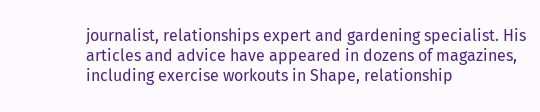journalist, relationships expert and gardening specialist. His articles and advice have appeared in dozens of magazines, including exercise workouts in Shape, relationship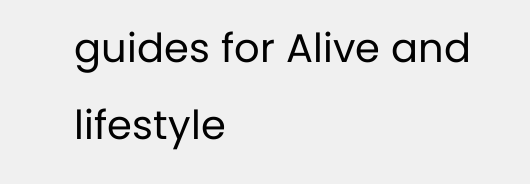guides for Alive and lifestyle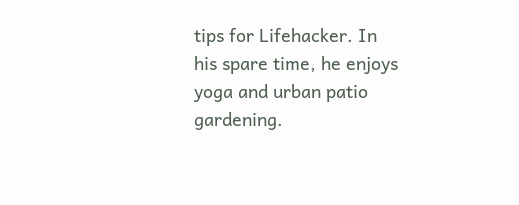tips for Lifehacker. In his spare time, he enjoys yoga and urban patio gardening.